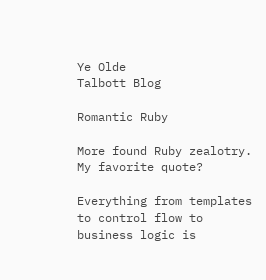Ye Olde
Talbott Blog

Romantic Ruby

More found Ruby zealotry. My favorite quote?

Everything from templates to control flow to business logic is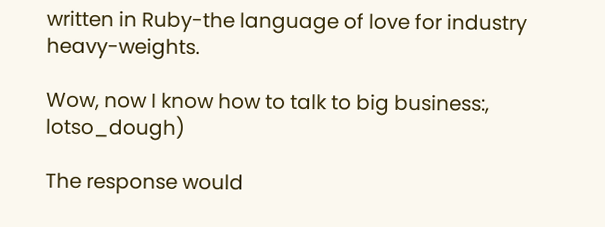written in Ruby-the language of love for industry heavy-weights.

Wow, now I know how to talk to big business:, lotso_dough)

The response would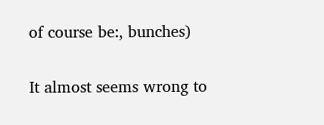of course be:, bunches)

It almost seems wrong to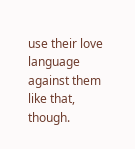use their love language against them like that, though.